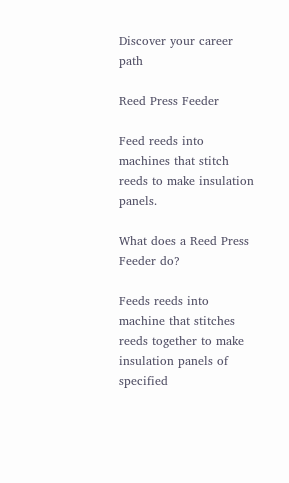Discover your career path

Reed Press Feeder

Feed reeds into machines that stitch reeds to make insulation panels.

What does a Reed Press Feeder do?

Feeds reeds into machine that stitches reeds together to make insulation panels of specified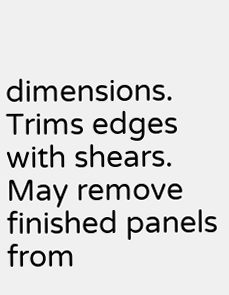dimensions. Trims edges with shears. May remove finished panels from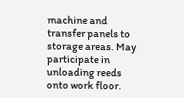machine and transfer panels to storage areas. May participate in unloading reeds onto work floor.